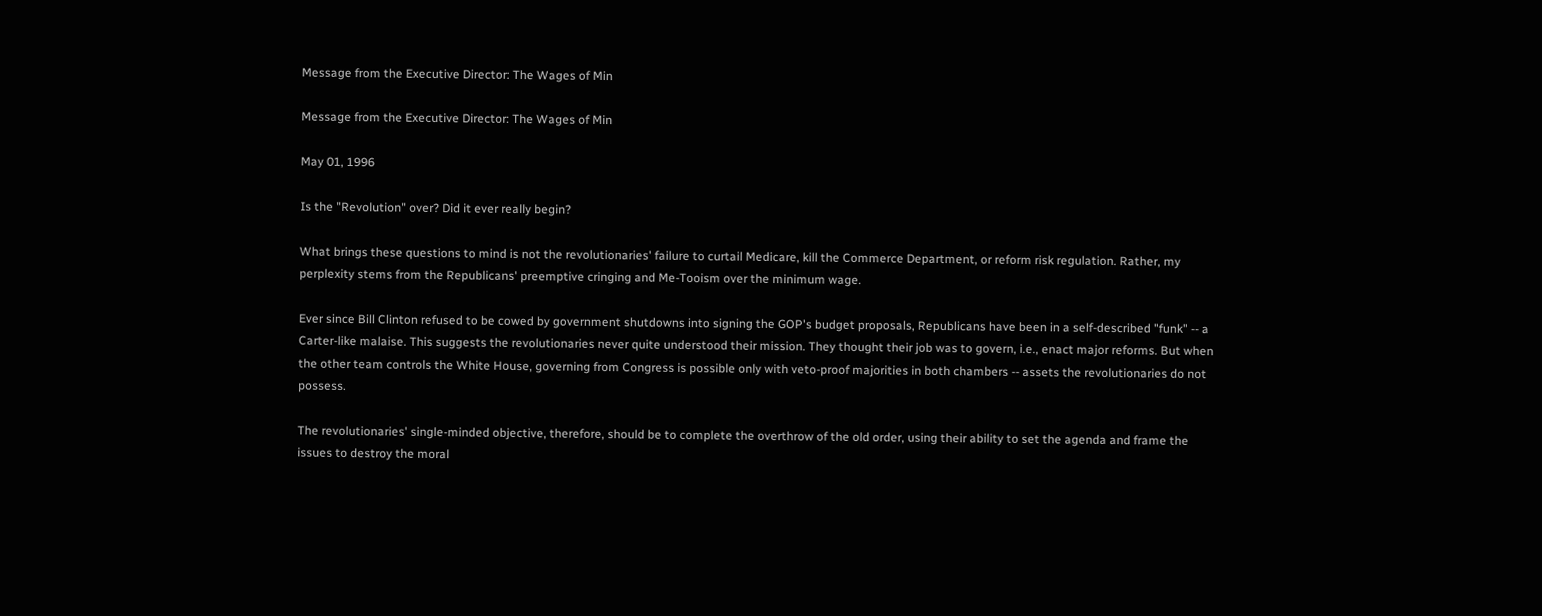Message from the Executive Director: The Wages of Min

Message from the Executive Director: The Wages of Min

May 01, 1996

Is the "Revolution" over? Did it ever really begin?

What brings these questions to mind is not the revolutionaries' failure to curtail Medicare, kill the Commerce Department, or reform risk regulation. Rather, my perplexity stems from the Republicans' preemptive cringing and Me-Tooism over the minimum wage.

Ever since Bill Clinton refused to be cowed by government shutdowns into signing the GOP's budget proposals, Republicans have been in a self-described "funk" -- a Carter-like malaise. This suggests the revolutionaries never quite understood their mission. They thought their job was to govern, i.e., enact major reforms. But when the other team controls the White House, governing from Congress is possible only with veto-proof majorities in both chambers -- assets the revolutionaries do not possess.

The revolutionaries' single-minded objective, therefore, should be to complete the overthrow of the old order, using their ability to set the agenda and frame the issues to destroy the moral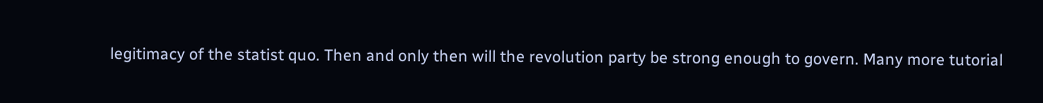legitimacy of the statist quo. Then and only then will the revolution party be strong enough to govern. Many more tutorial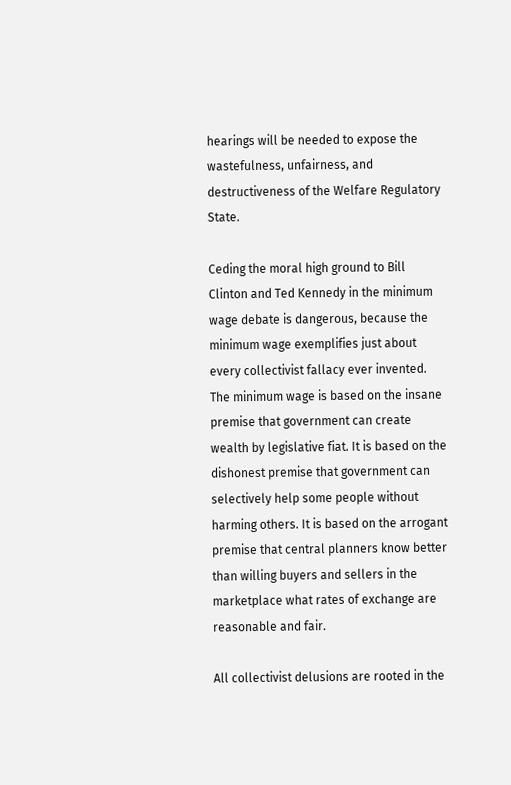hearings will be needed to expose the wastefulness, unfairness, and destructiveness of the Welfare Regulatory State.

Ceding the moral high ground to Bill Clinton and Ted Kennedy in the minimum wage debate is dangerous, because the minimum wage exemplifies just about every collectivist fallacy ever invented. The minimum wage is based on the insane premise that government can create wealth by legislative fiat. It is based on the dishonest premise that government can selectively help some people without harming others. It is based on the arrogant premise that central planners know better than willing buyers and sellers in the marketplace what rates of exchange are reasonable and fair.

All collectivist delusions are rooted in the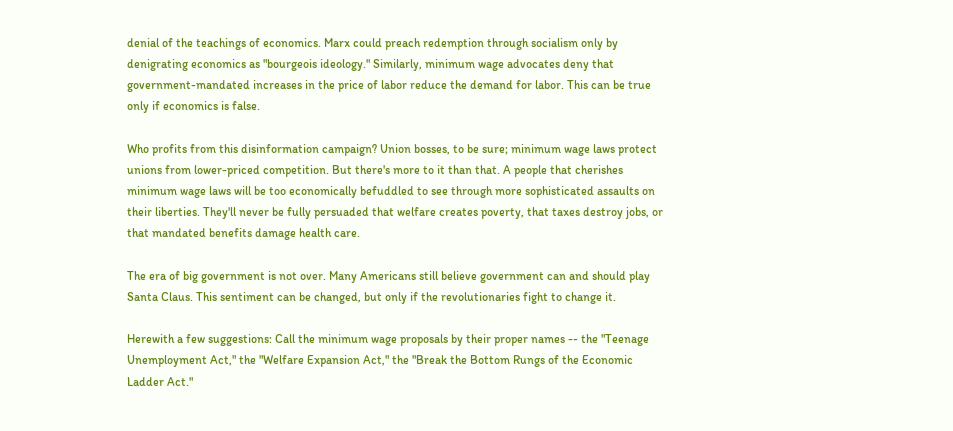denial of the teachings of economics. Marx could preach redemption through socialism only by denigrating economics as "bourgeois ideology." Similarly, minimum wage advocates deny that government-mandated increases in the price of labor reduce the demand for labor. This can be true only if economics is false.

Who profits from this disinformation campaign? Union bosses, to be sure; minimum wage laws protect unions from lower-priced competition. But there's more to it than that. A people that cherishes minimum wage laws will be too economically befuddled to see through more sophisticated assaults on their liberties. They'll never be fully persuaded that welfare creates poverty, that taxes destroy jobs, or that mandated benefits damage health care.

The era of big government is not over. Many Americans still believe government can and should play Santa Claus. This sentiment can be changed, but only if the revolutionaries fight to change it.

Herewith a few suggestions: Call the minimum wage proposals by their proper names -- the "Teenage Unemployment Act," the "Welfare Expansion Act," the "Break the Bottom Rungs of the Economic Ladder Act."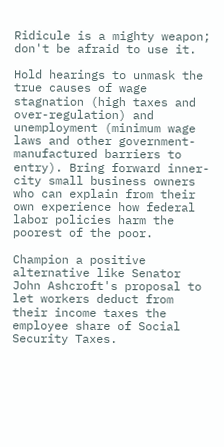Ridicule is a mighty weapon; don't be afraid to use it.

Hold hearings to unmask the true causes of wage stagnation (high taxes and over-regulation) and unemployment (minimum wage laws and other government-manufactured barriers to entry). Bring forward inner-city small business owners who can explain from their own experience how federal labor policies harm the poorest of the poor.

Champion a positive alternative like Senator John Ashcroft's proposal to let workers deduct from their income taxes the employee share of Social Security Taxes.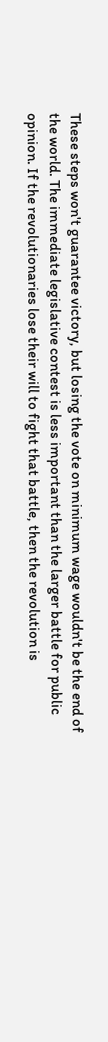These steps won't guarantee victory, but losing the vote on minimum wage wouldn't be the end of the world. The immediate legislative contest is less important than the larger battle for public opinion. If the revolutionaries lose their will to fight that battle, then the revolution is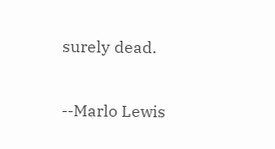surely dead.

--Marlo Lewis